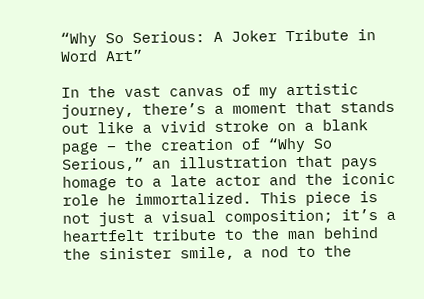“Why So Serious: A Joker Tribute in Word Art”

In the vast canvas of my artistic journey, there’s a moment that stands out like a vivid stroke on a blank page – the creation of “Why So Serious,” an illustration that pays homage to a late actor and the iconic role he immortalized. This piece is not just a visual composition; it’s a heartfelt tribute to the man behind the sinister smile, a nod to the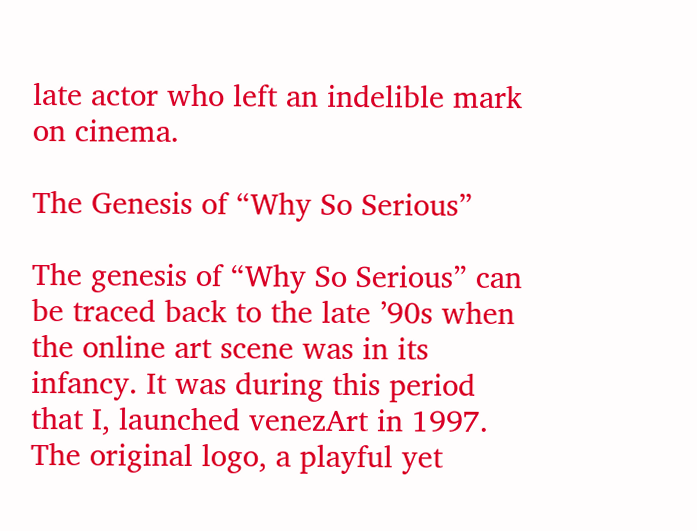late actor who left an indelible mark on cinema.

The Genesis of “Why So Serious”

The genesis of “Why So Serious” can be traced back to the late ’90s when the online art scene was in its infancy. It was during this period that I, launched venezArt in 1997. The original logo, a playful yet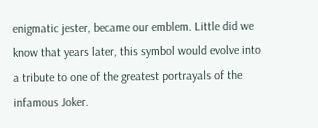enigmatic jester, became our emblem. Little did we know that years later, this symbol would evolve into a tribute to one of the greatest portrayals of the infamous Joker.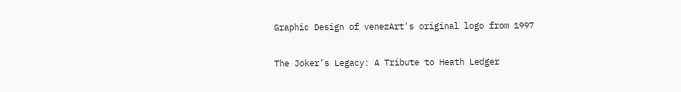Graphic Design of venezArt's original logo from 1997

The Joker’s Legacy: A Tribute to Heath Ledger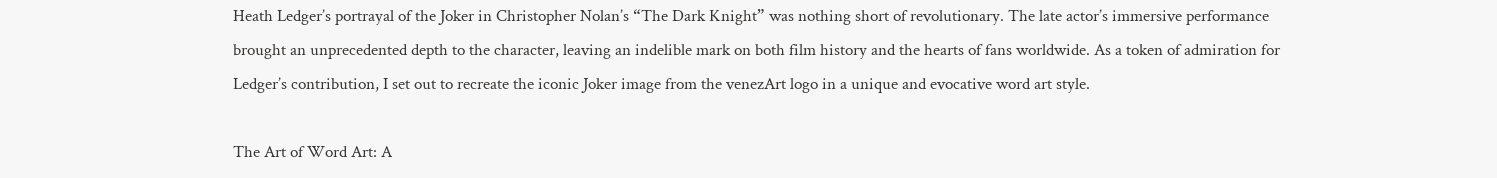Heath Ledger’s portrayal of the Joker in Christopher Nolan’s “The Dark Knight” was nothing short of revolutionary. The late actor’s immersive performance brought an unprecedented depth to the character, leaving an indelible mark on both film history and the hearts of fans worldwide. As a token of admiration for Ledger’s contribution, I set out to recreate the iconic Joker image from the venezArt logo in a unique and evocative word art style.

The Art of Word Art: A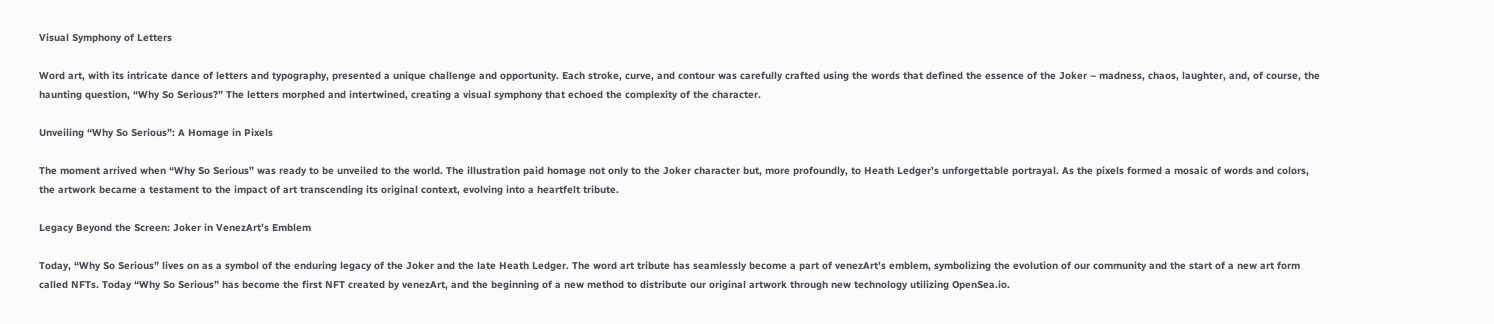Visual Symphony of Letters

Word art, with its intricate dance of letters and typography, presented a unique challenge and opportunity. Each stroke, curve, and contour was carefully crafted using the words that defined the essence of the Joker – madness, chaos, laughter, and, of course, the haunting question, “Why So Serious?” The letters morphed and intertwined, creating a visual symphony that echoed the complexity of the character.

Unveiling “Why So Serious”: A Homage in Pixels

The moment arrived when “Why So Serious” was ready to be unveiled to the world. The illustration paid homage not only to the Joker character but, more profoundly, to Heath Ledger’s unforgettable portrayal. As the pixels formed a mosaic of words and colors, the artwork became a testament to the impact of art transcending its original context, evolving into a heartfelt tribute.

Legacy Beyond the Screen: Joker in VenezArt’s Emblem

Today, “Why So Serious” lives on as a symbol of the enduring legacy of the Joker and the late Heath Ledger. The word art tribute has seamlessly become a part of venezArt’s emblem, symbolizing the evolution of our community and the start of a new art form called NFTs. Today “Why So Serious” has become the first NFT created by venezArt, and the beginning of a new method to distribute our original artwork through new technology utilizing OpenSea.io.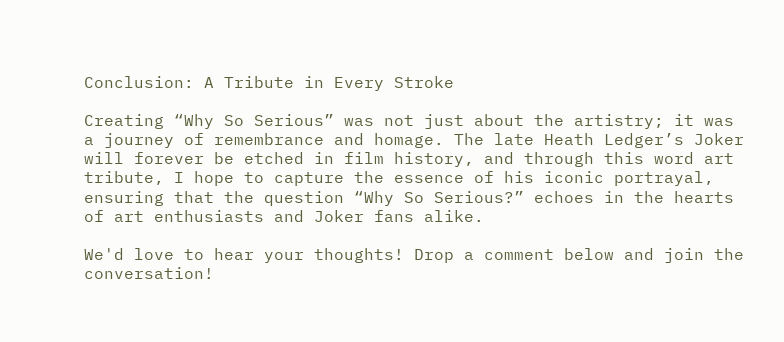Conclusion: A Tribute in Every Stroke

Creating “Why So Serious” was not just about the artistry; it was a journey of remembrance and homage. The late Heath Ledger’s Joker will forever be etched in film history, and through this word art tribute, I hope to capture the essence of his iconic portrayal, ensuring that the question “Why So Serious?” echoes in the hearts of art enthusiasts and Joker fans alike.

We'd love to hear your thoughts! Drop a comment below and join the conversation!